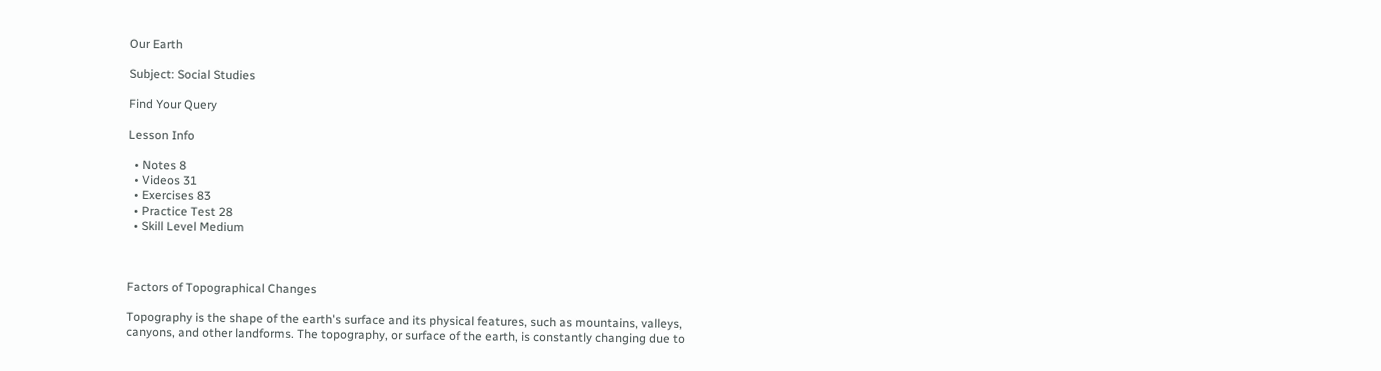Our Earth

Subject: Social Studies

Find Your Query

Lesson Info

  • Notes 8
  • Videos 31
  • Exercises 83
  • Practice Test 28
  • Skill Level Medium



Factors of Topographical Changes

Topography is the shape of the earth's surface and its physical features, such as mountains, valleys, canyons, and other landforms. The topography, or surface of the earth, is constantly changing due to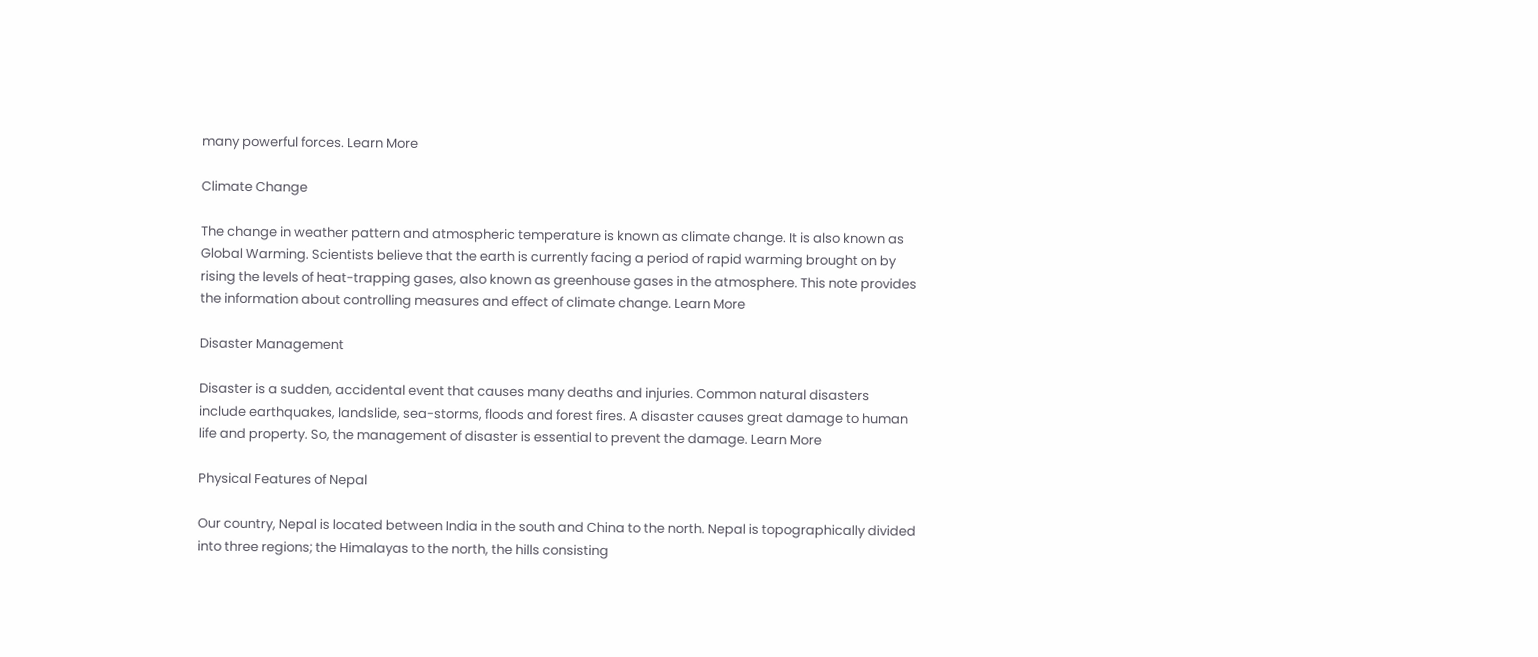many powerful forces. Learn More

Climate Change

The change in weather pattern and atmospheric temperature is known as climate change. It is also known as Global Warming. Scientists believe that the earth is currently facing a period of rapid warming brought on by rising the levels of heat-trapping gases, also known as greenhouse gases in the atmosphere. This note provides the information about controlling measures and effect of climate change. Learn More

Disaster Management

Disaster is a sudden, accidental event that causes many deaths and injuries. Common natural disasters include earthquakes, landslide, sea-storms, floods and forest fires. A disaster causes great damage to human life and property. So, the management of disaster is essential to prevent the damage. Learn More

Physical Features of Nepal

Our country, Nepal is located between India in the south and China to the north. Nepal is topographically divided into three regions; the Himalayas to the north, the hills consisting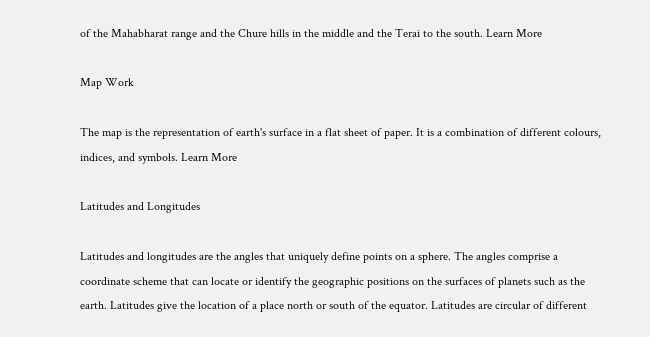of the Mahabharat range and the Chure hills in the middle and the Terai to the south. Learn More

Map Work

The map is the representation of earth's surface in a flat sheet of paper. It is a combination of different colours, indices, and symbols. Learn More

Latitudes and Longitudes

Latitudes and longitudes are the angles that uniquely define points on a sphere. The angles comprise a coordinate scheme that can locate or identify the geographic positions on the surfaces of planets such as the earth. Latitudes give the location of a place north or south of the equator. Latitudes are circular of different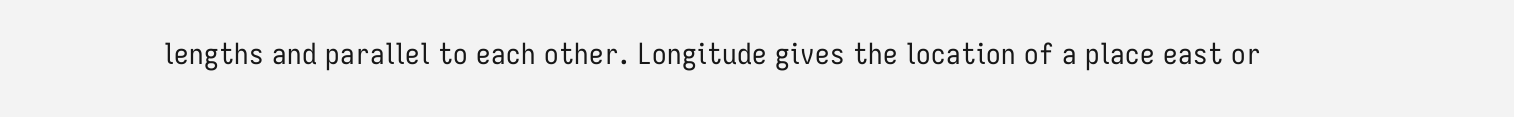lengths and parallel to each other. Longitude gives the location of a place east or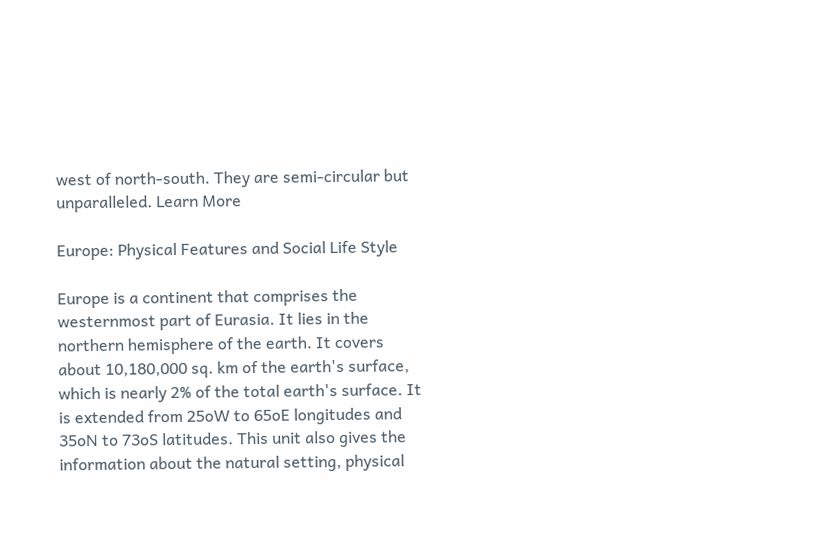west of north-south. They are semi-circular but unparalleled. Learn More

Europe: Physical Features and Social Life Style

Europe is a continent that comprises the westernmost part of Eurasia. It lies in the northern hemisphere of the earth. It covers about 10,180,000 sq. km of the earth's surface, which is nearly 2% of the total earth's surface. It is extended from 25oW to 65oE longitudes and 35oN to 73oS latitudes. This unit also gives the information about the natural setting, physical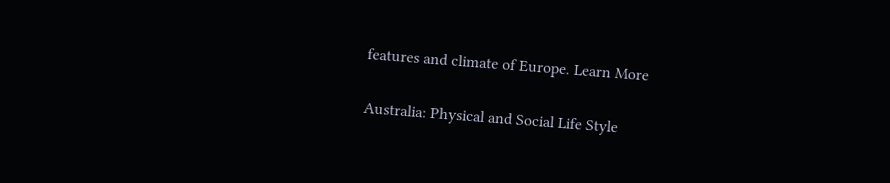features and climate of Europe. Learn More

Australia: Physical and Social Life Style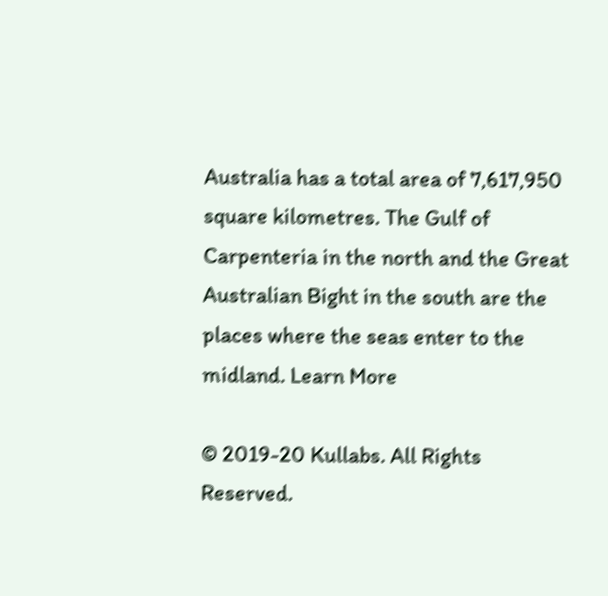Australia has a total area of 7,617,950 square kilometres. The Gulf of Carpenteria in the north and the Great Australian Bight in the south are the places where the seas enter to the midland. Learn More

© 2019-20 Kullabs. All Rights Reserved.